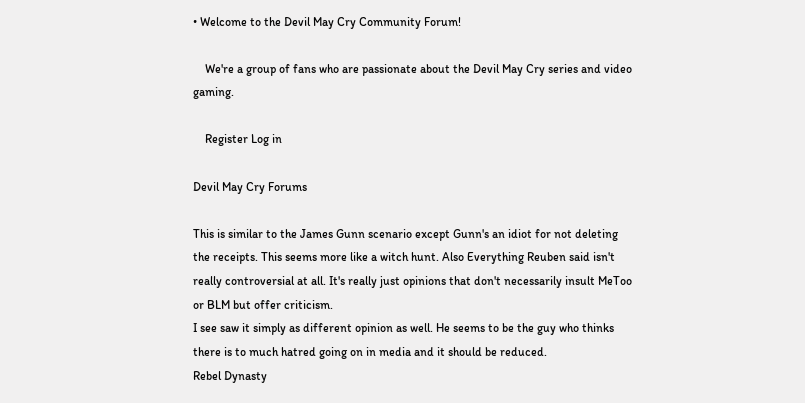• Welcome to the Devil May Cry Community Forum!

    We're a group of fans who are passionate about the Devil May Cry series and video gaming.

    Register Log in

Devil May Cry Forums

This is similar to the James Gunn scenario except Gunn's an idiot for not deleting the receipts. This seems more like a witch hunt. Also Everything Reuben said isn't really controversial at all. It's really just opinions that don't necessarily insult MeToo or BLM but offer criticism.
I see saw it simply as different opinion as well. He seems to be the guy who thinks there is to much hatred going on in media and it should be reduced.
Rebel Dynasty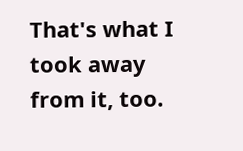That's what I took away from it, too.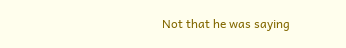Not that he was saying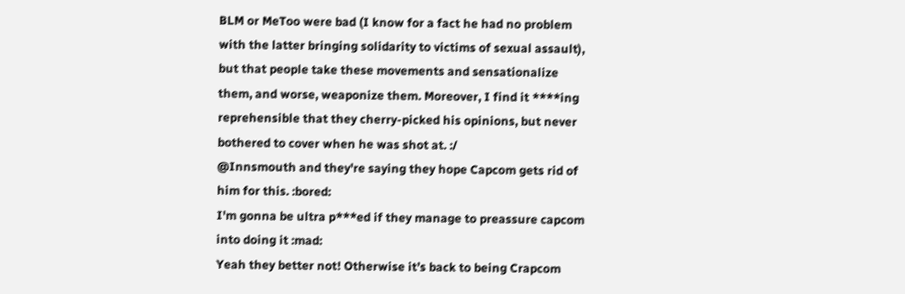BLM or MeToo were bad (I know for a fact he had no problem with the latter bringing solidarity to victims of sexual assault), but that people take these movements and sensationalize them, and worse, weaponize them. Moreover, I find it ****ing reprehensible that they cherry-picked his opinions, but never bothered to cover when he was shot at. :/
@Innsmouth and they're saying they hope Capcom gets rid of him for this. :bored:
I'm gonna be ultra p***ed if they manage to preassure capcom into doing it :mad:
Yeah they better not! Otherwise it’s back to being Crapcom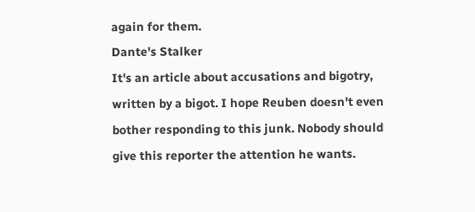again for them.
Dante's Stalker
It's an article about accusations and bigotry, written by a bigot. I hope Reuben doesn't even bother responding to this junk. Nobody should give this reporter the attention he wants.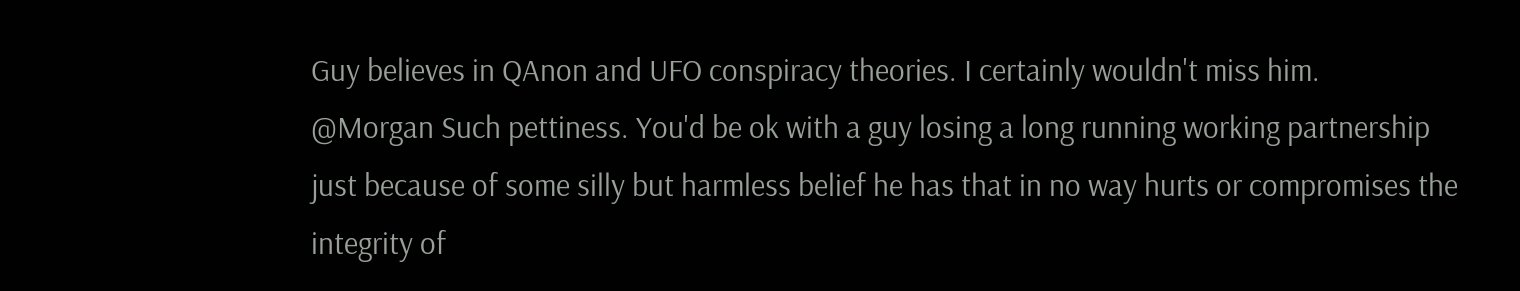Guy believes in QAnon and UFO conspiracy theories. I certainly wouldn't miss him.
@Morgan Such pettiness. You'd be ok with a guy losing a long running working partnership just because of some silly but harmless belief he has that in no way hurts or compromises the integrity of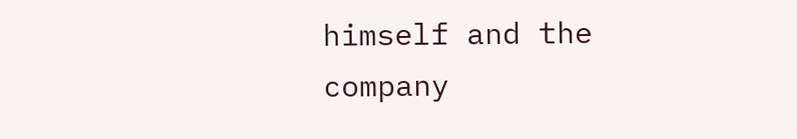himself and the company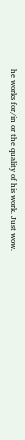he works for/in or the quality of his work. Just wow.